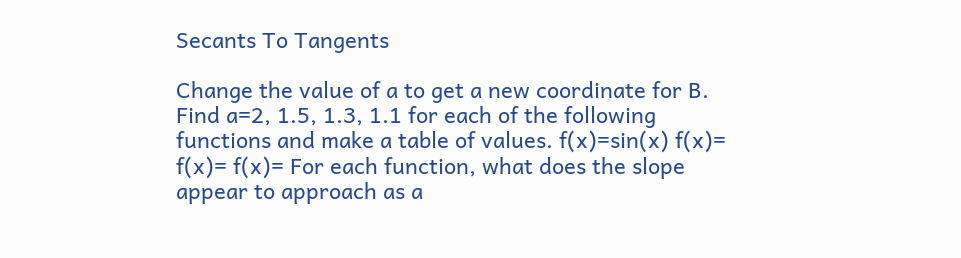Secants To Tangents

Change the value of a to get a new coordinate for B. Find a=2, 1.5, 1.3, 1.1 for each of the following functions and make a table of values. f(x)=sin(x) f(x)= f(x)= f(x)= For each function, what does the slope appear to approach as a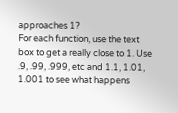approaches 1?
For each function, use the text box to get a really close to 1. Use .9, .99, .999, etc and 1.1, 1.01, 1.001 to see what happens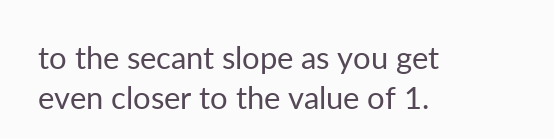to the secant slope as you get even closer to the value of 1.